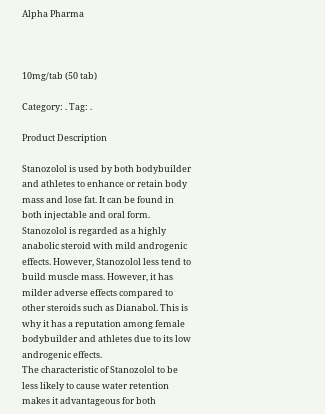Alpha Pharma



10mg/tab (50 tab)

Category: . Tag: .

Product Description

Stanozolol is used by both bodybuilder and athletes to enhance or retain body mass and lose fat. It can be found in both injectable and oral form. Stanozolol is regarded as a highly anabolic steroid with mild androgenic effects. However, Stanozolol less tend to build muscle mass. However, it has milder adverse effects compared to other steroids such as Dianabol. This is why it has a reputation among female bodybuilder and athletes due to its low androgenic effects.
The characteristic of Stanozolol to be less likely to cause water retention makes it advantageous for both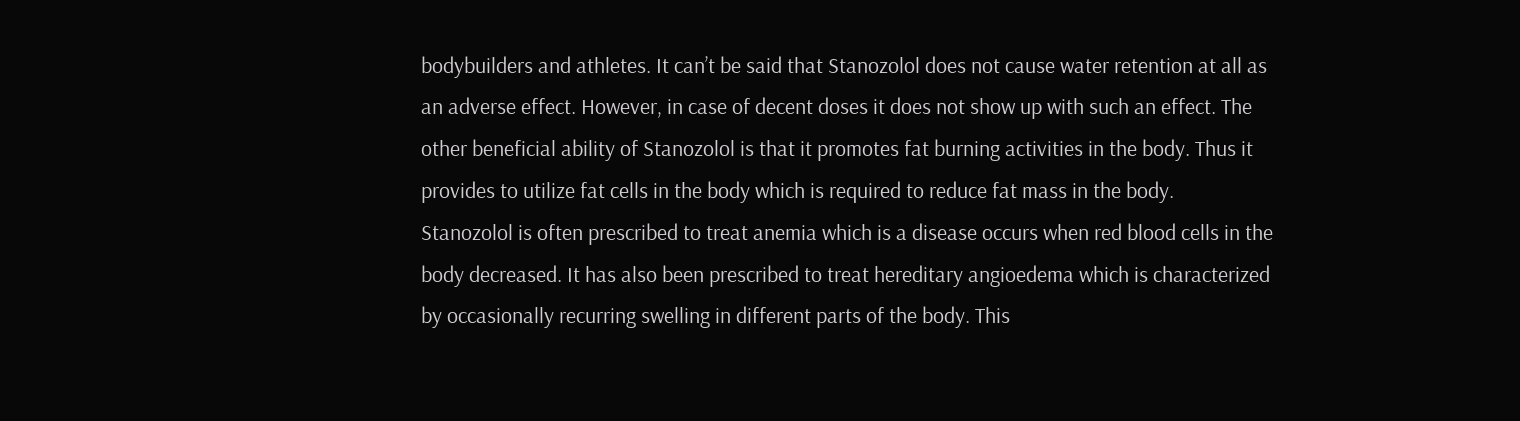bodybuilders and athletes. It can’t be said that Stanozolol does not cause water retention at all as an adverse effect. However, in case of decent doses it does not show up with such an effect. The other beneficial ability of Stanozolol is that it promotes fat burning activities in the body. Thus it provides to utilize fat cells in the body which is required to reduce fat mass in the body.
Stanozolol is often prescribed to treat anemia which is a disease occurs when red blood cells in the body decreased. It has also been prescribed to treat hereditary angioedema which is characterized by occasionally recurring swelling in different parts of the body. This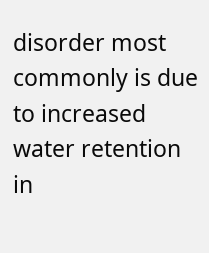disorder most commonly is due to increased water retention in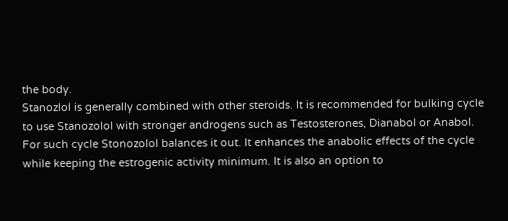the body.
Stanozlol is generally combined with other steroids. It is recommended for bulking cycle to use Stanozolol with stronger androgens such as Testosterones, Dianabol or Anabol. For such cycle Stonozolol balances it out. It enhances the anabolic effects of the cycle while keeping the estrogenic activity minimum. It is also an option to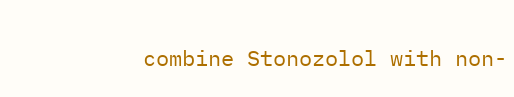combine Stonozolol with non-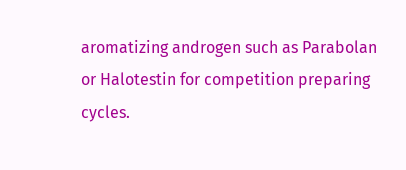aromatizing androgen such as Parabolan or Halotestin for competition preparing cycles.